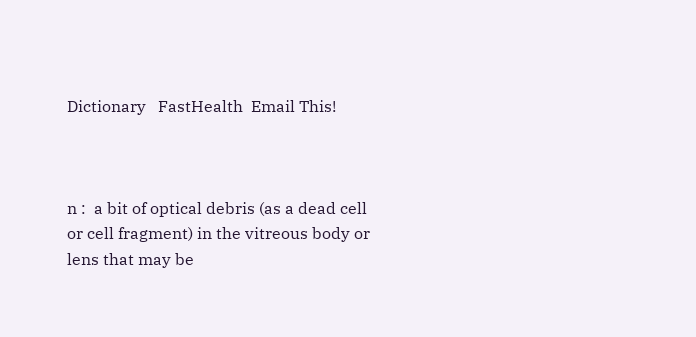Dictionary   FastHealth  Email This!



n :  a bit of optical debris (as a dead cell or cell fragment) in the vitreous body or lens that may be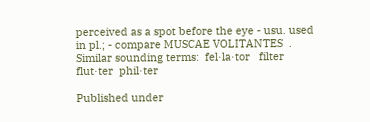perceived as a spot before the eye - usu. used in pl.; - compare MUSCAE VOLITANTES  .
Similar sounding terms:  fel·la·tor   filter  flut·ter  phil·ter

Published under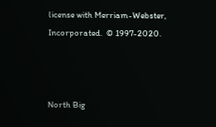license with Merriam-Webster, Incorporated.  © 1997-2020.



North Big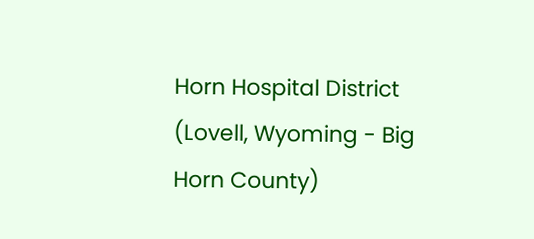Horn Hospital District (Lovell, Wyoming - Big Horn County)